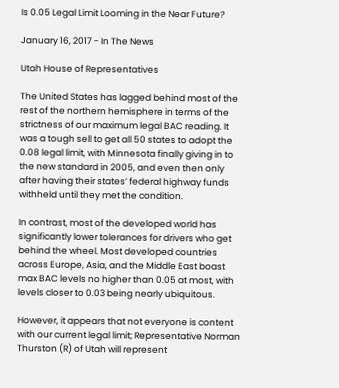Is 0.05 Legal Limit Looming in the Near Future?

January 16, 2017 - In The News

Utah House of Representatives

The United States has lagged behind most of the rest of the northern hemisphere in terms of the strictness of our maximum legal BAC reading. It was a tough sell to get all 50 states to adopt the 0.08 legal limit, with Minnesota finally giving in to the new standard in 2005, and even then only after having their states’ federal highway funds withheld until they met the condition.

In contrast, most of the developed world has significantly lower tolerances for drivers who get behind the wheel. Most developed countries across Europe, Asia, and the Middle East boast max BAC levels no higher than 0.05 at most, with levels closer to 0.03 being nearly ubiquitous.

However, it appears that not everyone is content with our current legal limit; Representative Norman Thurston (R) of Utah will represent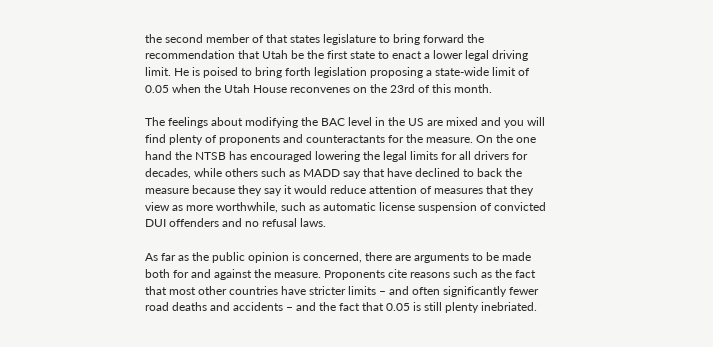the second member of that states legislature to bring forward the recommendation that Utah be the first state to enact a lower legal driving limit. He is poised to bring forth legislation proposing a state-wide limit of 0.05 when the Utah House reconvenes on the 23rd of this month.

The feelings about modifying the BAC level in the US are mixed and you will find plenty of proponents and counteractants for the measure. On the one hand the NTSB has encouraged lowering the legal limits for all drivers for decades, while others such as MADD say that have declined to back the measure because they say it would reduce attention of measures that they view as more worthwhile, such as automatic license suspension of convicted DUI offenders and no refusal laws.

As far as the public opinion is concerned, there are arguments to be made both for and against the measure. Proponents cite reasons such as the fact that most other countries have stricter limits – and often significantly fewer road deaths and accidents – and the fact that 0.05 is still plenty inebriated.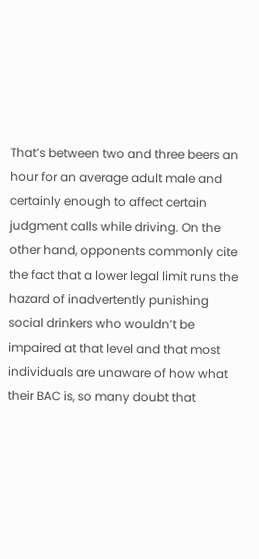That’s between two and three beers an hour for an average adult male and certainly enough to affect certain judgment calls while driving. On the other hand, opponents commonly cite the fact that a lower legal limit runs the hazard of inadvertently punishing social drinkers who wouldn’t be impaired at that level and that most individuals are unaware of how what their BAC is, so many doubt that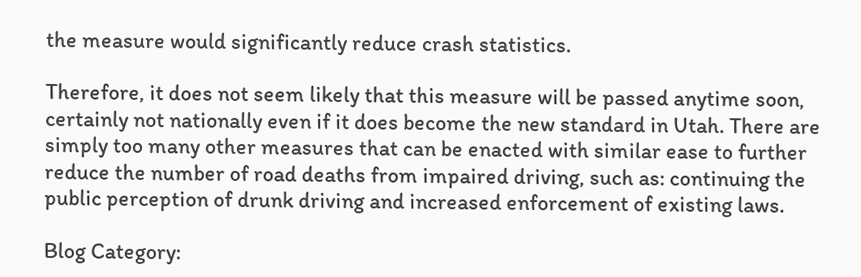the measure would significantly reduce crash statistics.

Therefore, it does not seem likely that this measure will be passed anytime soon, certainly not nationally even if it does become the new standard in Utah. There are simply too many other measures that can be enacted with similar ease to further reduce the number of road deaths from impaired driving, such as: continuing the public perception of drunk driving and increased enforcement of existing laws.

Blog Category: